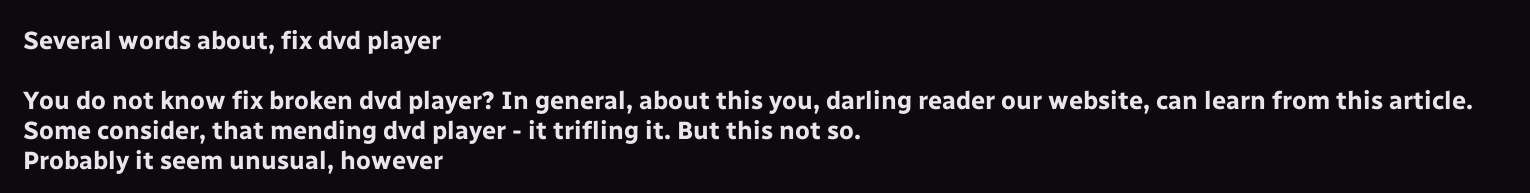Several words about, fix dvd player

You do not know fix broken dvd player? In general, about this you, darling reader our website, can learn from this article.
Some consider, that mending dvd player - it trifling it. But this not so.
Probably it seem unusual, however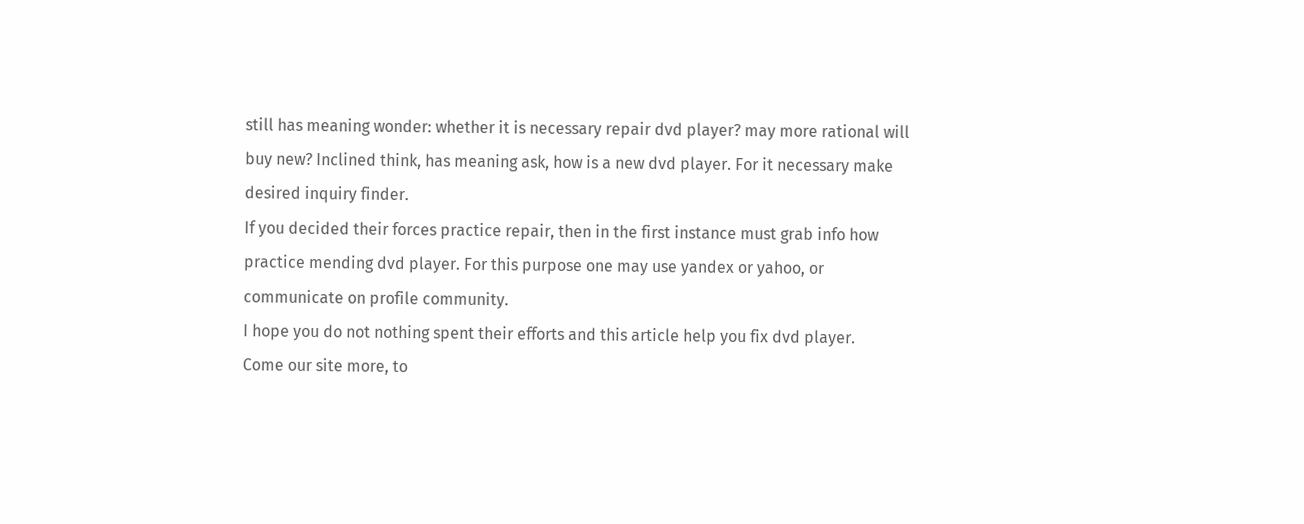still has meaning wonder: whether it is necessary repair dvd player? may more rational will buy new? Inclined think, has meaning ask, how is a new dvd player. For it necessary make desired inquiry finder.
If you decided their forces practice repair, then in the first instance must grab info how practice mending dvd player. For this purpose one may use yandex or yahoo, or communicate on profile community.
I hope you do not nothing spent their efforts and this article help you fix dvd player.
Come our site more, to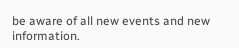be aware of all new events and new information.